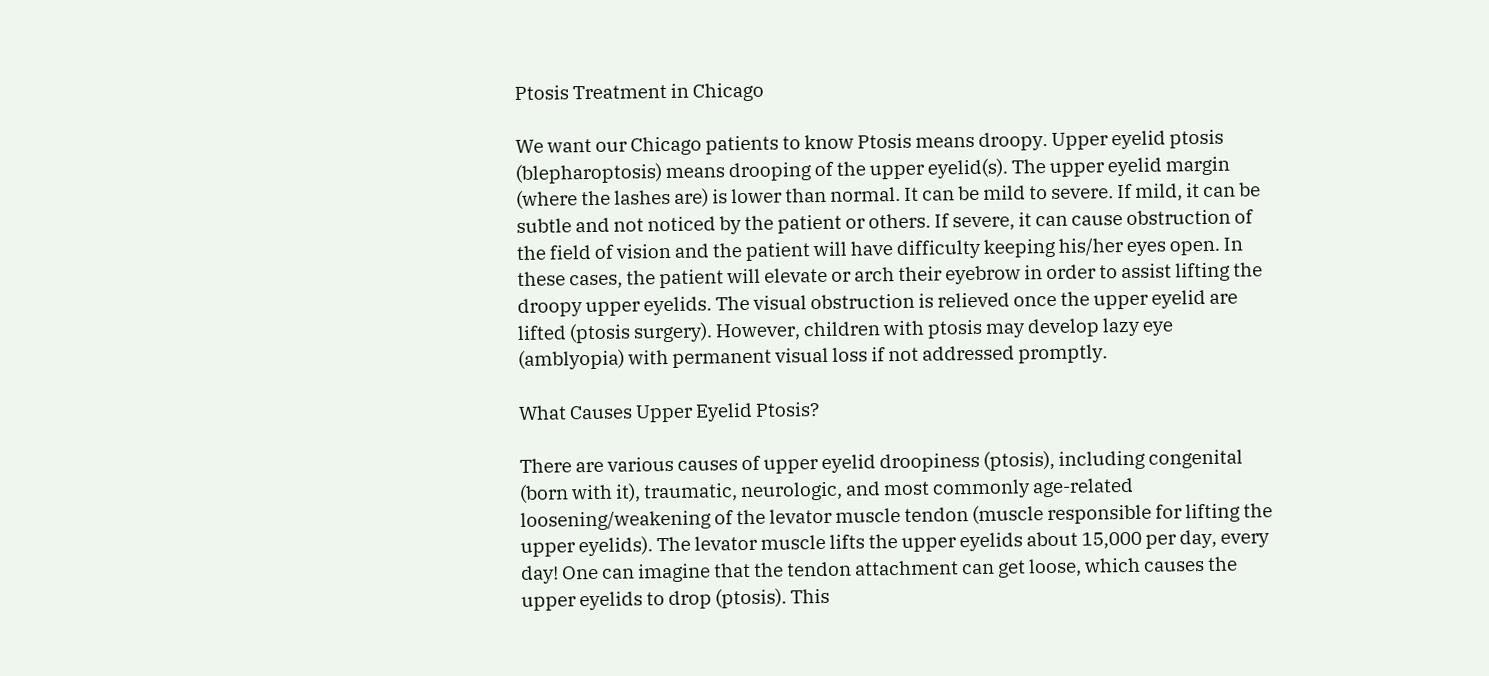Ptosis Treatment in Chicago

We want our Chicago patients to know Ptosis means droopy. Upper eyelid ptosis (blepharoptosis) means drooping of the upper eyelid(s). The upper eyelid margin (where the lashes are) is lower than normal. It can be mild to severe. If mild, it can be subtle and not noticed by the patient or others. If severe, it can cause obstruction of the field of vision and the patient will have difficulty keeping his/her eyes open. In these cases, the patient will elevate or arch their eyebrow in order to assist lifting the droopy upper eyelids. The visual obstruction is relieved once the upper eyelid are lifted (ptosis surgery). However, children with ptosis may develop lazy eye (amblyopia) with permanent visual loss if not addressed promptly.

What Causes Upper Eyelid Ptosis?

There are various causes of upper eyelid droopiness (ptosis), including congenital (born with it), traumatic, neurologic, and most commonly age-related loosening/weakening of the levator muscle tendon (muscle responsible for lifting the upper eyelids). The levator muscle lifts the upper eyelids about 15,000 per day, every day! One can imagine that the tendon attachment can get loose, which causes the upper eyelids to drop (ptosis). This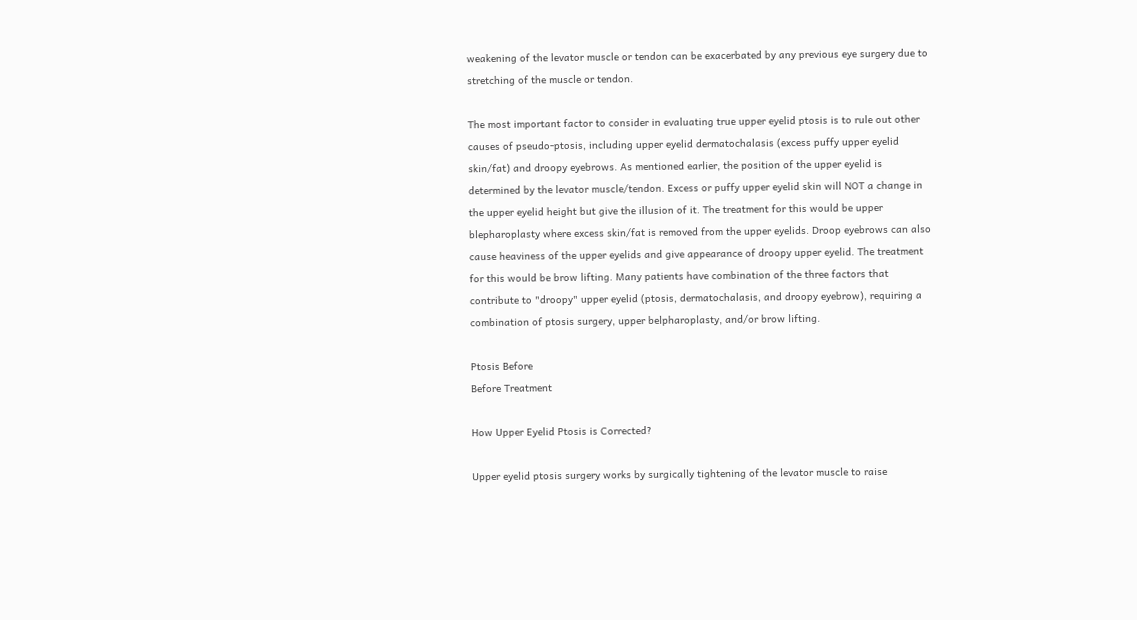weakening of the levator muscle or tendon can be exacerbated by any previous eye surgery due to stretching of the muscle or tendon.

The most important factor to consider in evaluating true upper eyelid ptosis is to rule out other causes of pseudo-ptosis, including upper eyelid dermatochalasis (excess puffy upper eyelid skin/fat) and droopy eyebrows. As mentioned earlier, the position of the upper eyelid is determined by the levator muscle/tendon. Excess or puffy upper eyelid skin will NOT a change in the upper eyelid height but give the illusion of it. The treatment for this would be upper blepharoplasty where excess skin/fat is removed from the upper eyelids. Droop eyebrows can also cause heaviness of the upper eyelids and give appearance of droopy upper eyelid. The treatment for this would be brow lifting. Many patients have combination of the three factors that contribute to "droopy" upper eyelid (ptosis, dermatochalasis, and droopy eyebrow), requiring a combination of ptosis surgery, upper belpharoplasty, and/or brow lifting.

Ptosis Before
Before Treatment

How Upper Eyelid Ptosis is Corrected?

Upper eyelid ptosis surgery works by surgically tightening of the levator muscle to raise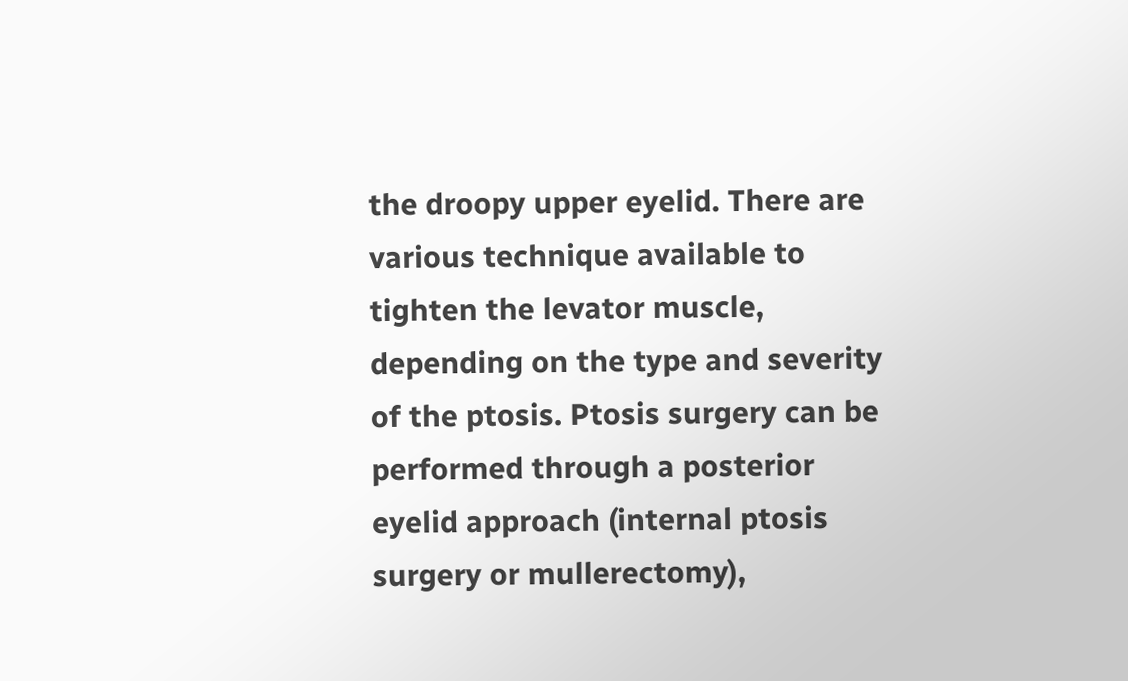the droopy upper eyelid. There are various technique available to tighten the levator muscle, depending on the type and severity of the ptosis. Ptosis surgery can be performed through a posterior eyelid approach (internal ptosis surgery or mullerectomy),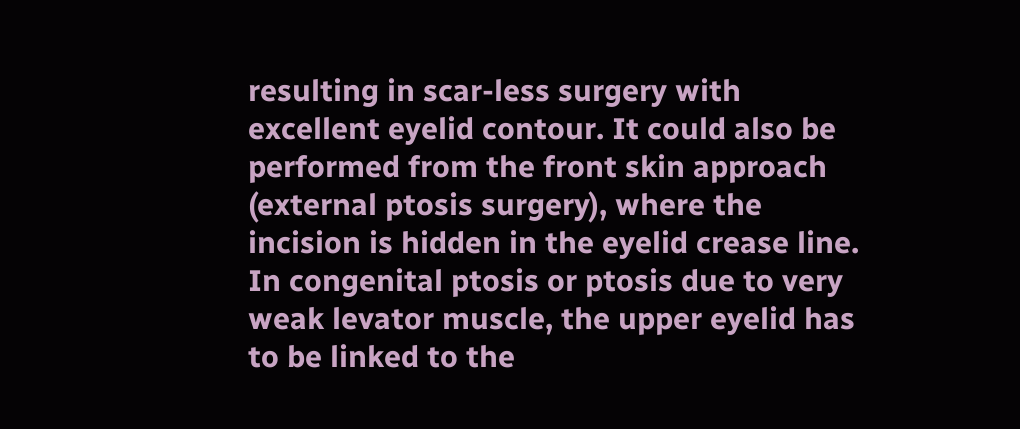resulting in scar-less surgery with excellent eyelid contour. It could also be performed from the front skin approach (external ptosis surgery), where the incision is hidden in the eyelid crease line. In congenital ptosis or ptosis due to very weak levator muscle, the upper eyelid has to be linked to the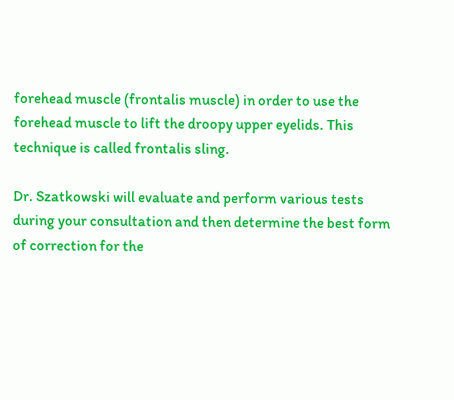forehead muscle (frontalis muscle) in order to use the forehead muscle to lift the droopy upper eyelids. This technique is called frontalis sling.

Dr. Szatkowski will evaluate and perform various tests during your consultation and then determine the best form of correction for the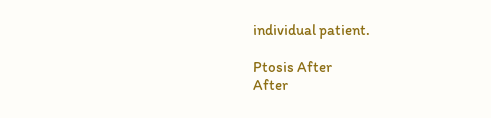individual patient.

Ptosis After
After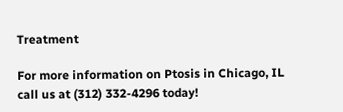Treatment

For more information on Ptosis in Chicago, IL call us at (312) 332-4296 today!